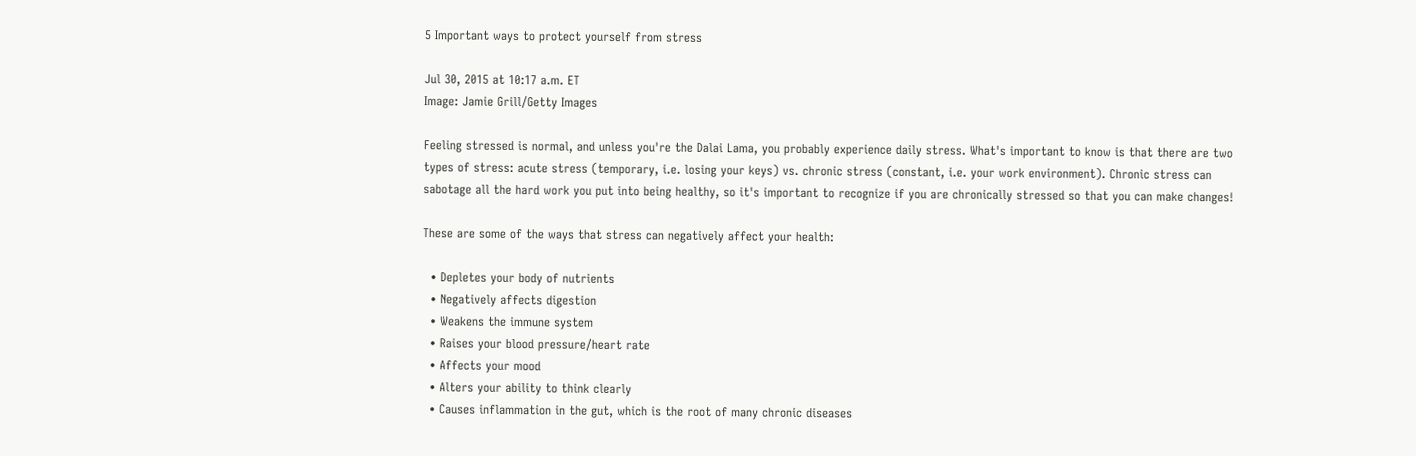5 Important ways to protect yourself from stress

Jul 30, 2015 at 10:17 a.m. ET
Image: Jamie Grill/Getty Images

Feeling stressed is normal, and unless you're the Dalai Lama, you probably experience daily stress. What's important to know is that there are two types of stress: acute stress (temporary, i.e. losing your keys) vs. chronic stress (constant, i.e. your work environment). Chronic stress can sabotage all the hard work you put into being healthy, so it's important to recognize if you are chronically stressed so that you can make changes!

These are some of the ways that stress can negatively affect your health:

  • Depletes your body of nutrients
  • Negatively affects digestion
  • Weakens the immune system
  • Raises your blood pressure/heart rate
  • Affects your mood
  • Alters your ability to think clearly
  • Causes inflammation in the gut, which is the root of many chronic diseases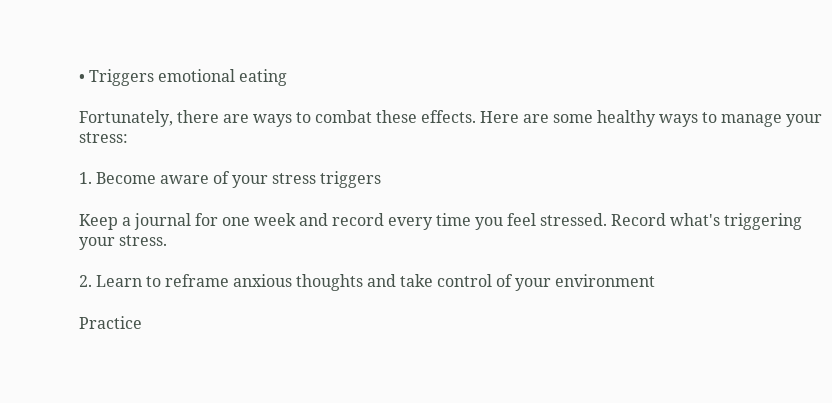• Triggers emotional eating

Fortunately, there are ways to combat these effects. Here are some healthy ways to manage your stress:

1. Become aware of your stress triggers

Keep a journal for one week and record every time you feel stressed. Record what's triggering your stress.

2. Learn to reframe anxious thoughts and take control of your environment

Practice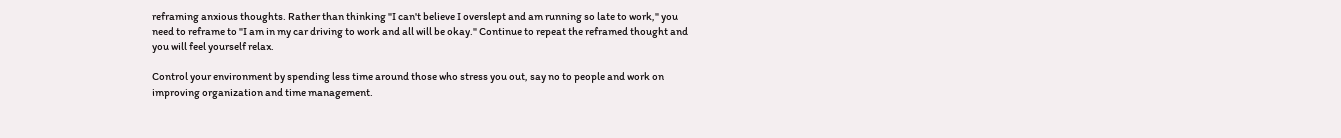reframing anxious thoughts. Rather than thinking "I can't believe I overslept and am running so late to work," you need to reframe to "I am in my car driving to work and all will be okay." Continue to repeat the reframed thought and you will feel yourself relax.

Control your environment by spending less time around those who stress you out, say no to people and work on improving organization and time management.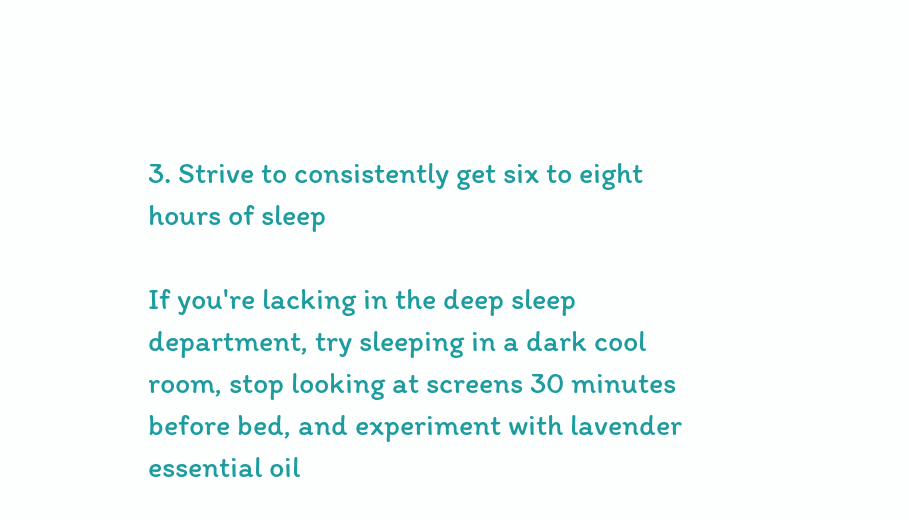3. Strive to consistently get six to eight hours of sleep

If you're lacking in the deep sleep department, try sleeping in a dark cool room, stop looking at screens 30 minutes before bed, and experiment with lavender essential oil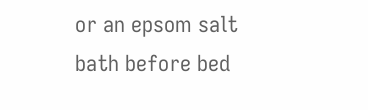or an epsom salt bath before bed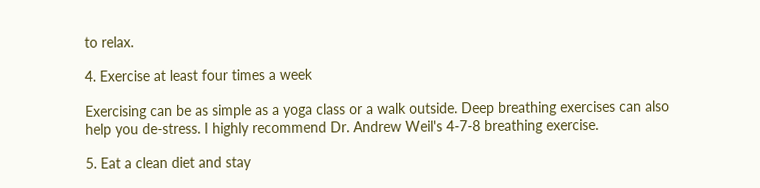to relax.

4. Exercise at least four times a week

Exercising can be as simple as a yoga class or a walk outside. Deep breathing exercises can also help you de-stress. I highly recommend Dr. Andrew Weil's 4-7-8 breathing exercise.

5. Eat a clean diet and stay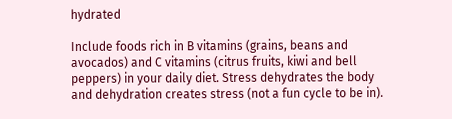hydrated

Include foods rich in B vitamins (grains, beans and avocados) and C vitamins (citrus fruits, kiwi and bell peppers) in your daily diet. Stress dehydrates the body and dehydration creates stress (not a fun cycle to be in).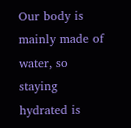Our body is mainly made of water, so staying hydrated is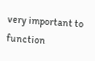very important to function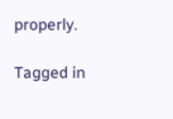properly.

Tagged in